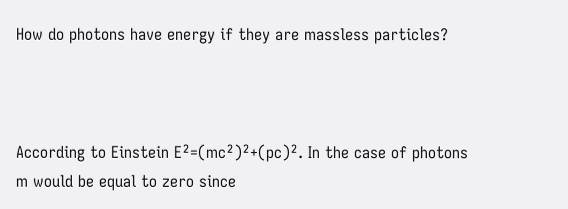How do photons have energy if they are massless particles?



According to Einstein E²=(mc²)²+(pc)². In the case of photons m would be equal to zero since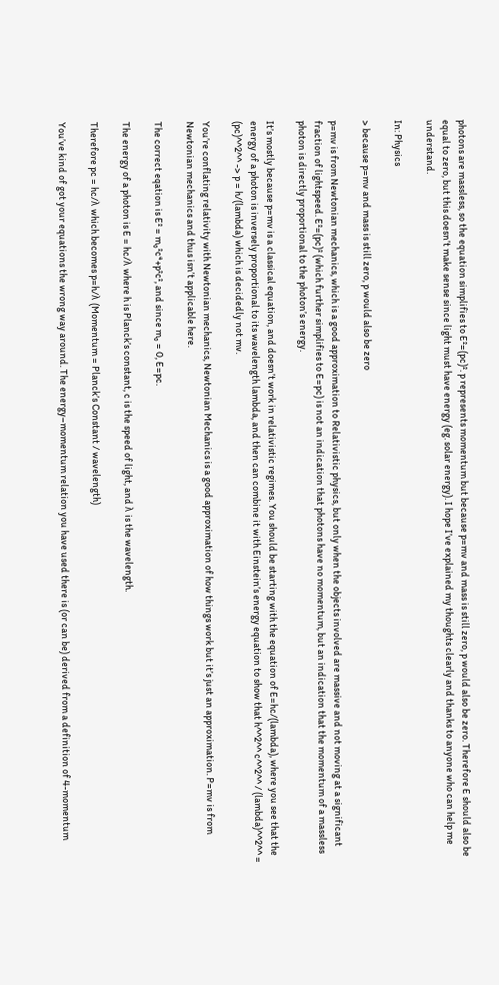photons are massless, so the equation simplifies to E²=(pc)². p represents momentum but because p=mv and mass is still zero, p would also be zero. Therefore E should also be equal to zero, but this doesn’t make sense since light must have energy (eg. solar energy). I hope I’ve explained my thoughts clearly and thanks to anyone who can help me understand.

In: Physics

> because p=mv and mass is still zero, p would also be zero

p=mv is from Newtonian mechanics, which is a good approximation to Relativistic physics, but only when the objects involved are massive and not moving at a significant fraction of lightspeed. E²=(pc)² (which further simplifies to E=pc) is not an indication that photons have no momentum, but an indication that the momentum of a massless photon is directly proportional to the photon’s energy.

It’s mostly because p=mv is a classical equation, and doesn’t work in relativistic regimes. You should be starting with the equation of E=hc/(lambda), where you see that the energy of a photon is inversely proportional to its wavelength lambda, and then can combine it with Einstein’s energy equation to show that h^^2^^ c^^2^^ / (lambda)^^2^^ = (pc)^^2^^ -> p = h/(lambda) which is decidedly not mv.

You’re conflating relativity with Newtonian mechanics, Newtonian Mechanics is a good approximation of how things work but it’s just an approximation. P=mv is from Newtonian mechanics and thus isn’t applicable here.

The correct eqation is E² = m₀²c⁴+p²c², and since m₀ = 0, E=pc.

The energy of a photon is E = hc/λ where h is Planck’s constant, c is the speed of light, and λ is the wavelength.

Therefore pc = hc/λ which becomes p=h/λ (Momentum = Planck’s Constant / wavelength)

You’ve kind of got your equations the wrong way around. The energy–momentum relation you have used there is (or can be) derived from a definition of 4-momentum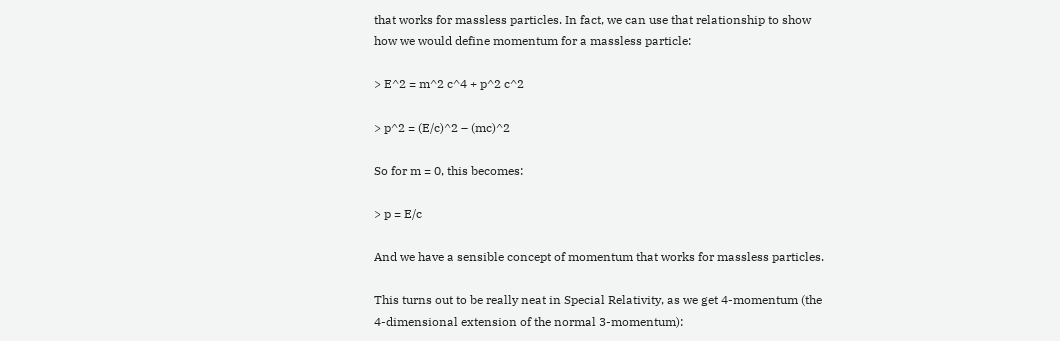that works for massless particles. In fact, we can use that relationship to show how we would define momentum for a massless particle:

> E^2 = m^2 c^4 + p^2 c^2

> p^2 = (E/c)^2 – (mc)^2

So for m = 0, this becomes:

> p = E/c

And we have a sensible concept of momentum that works for massless particles.

This turns out to be really neat in Special Relativity, as we get 4-momentum (the 4-dimensional extension of the normal 3-momentum):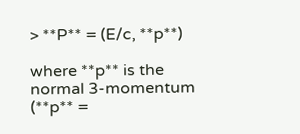> **P** = (E/c, **p**)

where **p** is the normal 3-momentum (**p** =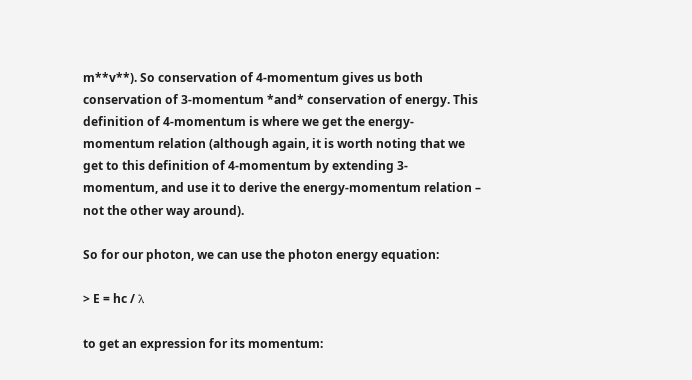m**v**). So conservation of 4-momentum gives us both conservation of 3-momentum *and* conservation of energy. This definition of 4-momentum is where we get the energy-momentum relation (although again, it is worth noting that we get to this definition of 4-momentum by extending 3-momentum, and use it to derive the energy-momentum relation – not the other way around).

So for our photon, we can use the photon energy equation:

> E = hc / λ

to get an expression for its momentum: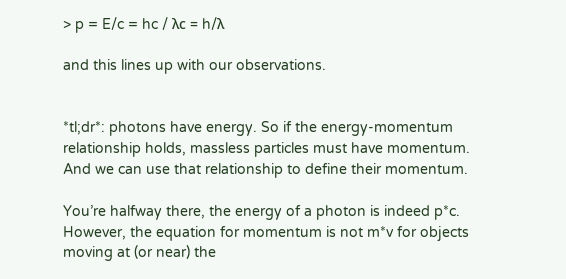> p = E/c = hc / λc = h/λ

and this lines up with our observations.


*tl;dr*: photons have energy. So if the energy-momentum relationship holds, massless particles must have momentum. And we can use that relationship to define their momentum.

You’re halfway there, the energy of a photon is indeed p*c. However, the equation for momentum is not m*v for objects moving at (or near) the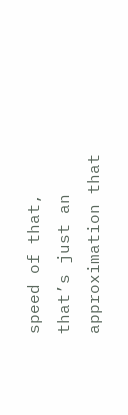speed of that, that’s just an approximation that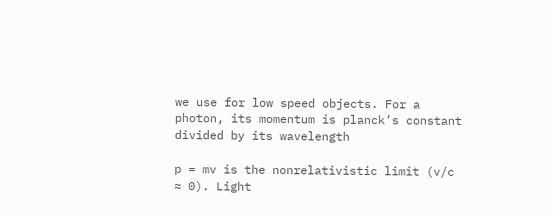we use for low speed objects. For a photon, its momentum is planck’s constant divided by its wavelength

p = mv is the nonrelativistic limit (v/c ≈ 0). Light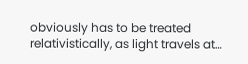obviously has to be treated relativistically, as light travels at…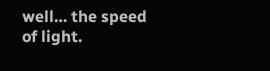well… the speed of light.